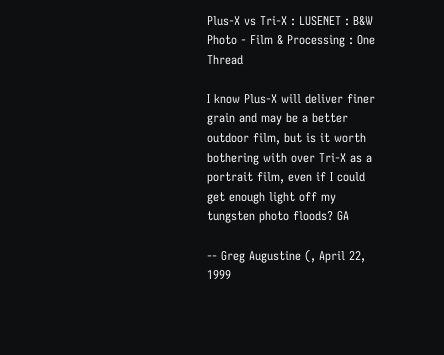Plus-X vs Tri-X : LUSENET : B&W Photo - Film & Processing : One Thread

I know Plus-X will deliver finer grain and may be a better outdoor film, but is it worth bothering with over Tri-X as a portrait film, even if I could get enough light off my tungsten photo floods? GA

-- Greg Augustine (, April 22, 1999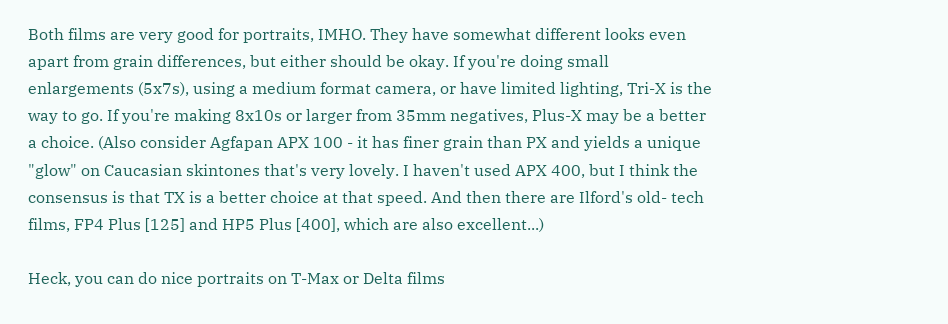Both films are very good for portraits, IMHO. They have somewhat different looks even apart from grain differences, but either should be okay. If you're doing small enlargements (5x7s), using a medium format camera, or have limited lighting, Tri-X is the way to go. If you're making 8x10s or larger from 35mm negatives, Plus-X may be a better a choice. (Also consider Agfapan APX 100 - it has finer grain than PX and yields a unique "glow" on Caucasian skintones that's very lovely. I haven't used APX 400, but I think the consensus is that TX is a better choice at that speed. And then there are Ilford's old- tech films, FP4 Plus [125] and HP5 Plus [400], which are also excellent...)

Heck, you can do nice portraits on T-Max or Delta films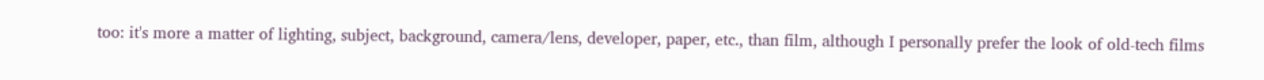too: it's more a matter of lighting, subject, background, camera/lens, developer, paper, etc., than film, although I personally prefer the look of old-tech films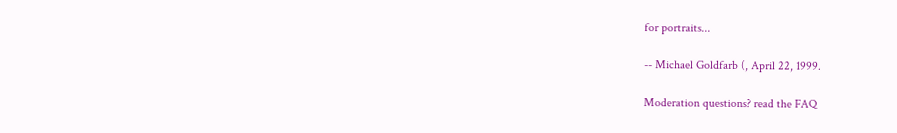for portraits...

-- Michael Goldfarb (, April 22, 1999.

Moderation questions? read the FAQ